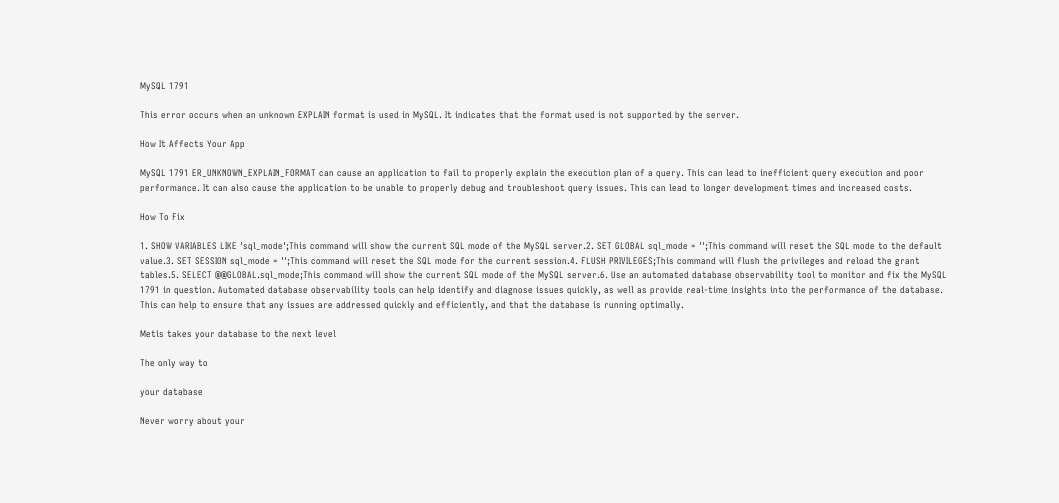MySQL 1791

This error occurs when an unknown EXPLAIN format is used in MySQL. It indicates that the format used is not supported by the server.

How It Affects Your App

MySQL 1791 ER_UNKNOWN_EXPLAIN_FORMAT can cause an application to fail to properly explain the execution plan of a query. This can lead to inefficient query execution and poor performance. It can also cause the application to be unable to properly debug and troubleshoot query issues. This can lead to longer development times and increased costs.

How To Fix

1. SHOW VARIABLES LIKE 'sql_mode';This command will show the current SQL mode of the MySQL server.2. SET GLOBAL sql_mode = '';This command will reset the SQL mode to the default value.3. SET SESSION sql_mode = '';This command will reset the SQL mode for the current session.4. FLUSH PRIVILEGES;This command will flush the privileges and reload the grant tables.5. SELECT @@GLOBAL.sql_mode;This command will show the current SQL mode of the MySQL server.6. Use an automated database observability tool to monitor and fix the MySQL 1791 in question. Automated database observability tools can help identify and diagnose issues quickly, as well as provide real-time insights into the performance of the database. This can help to ensure that any issues are addressed quickly and efficiently, and that the database is running optimally.

Metis takes your database to the next level

The only way to

your database

Never worry about your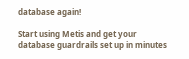database again!

Start using Metis and get your database guardrails set up in minutes